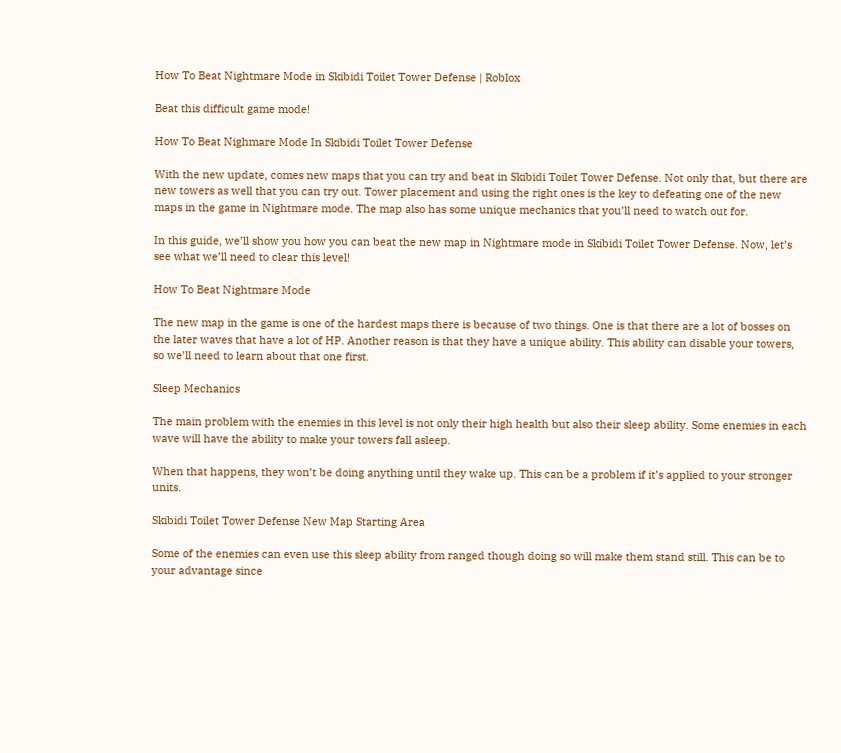How To Beat Nightmare Mode in Skibidi Toilet Tower Defense | Roblox

Beat this difficult game mode!

How To Beat Nighmare Mode In Skibidi Toilet Tower Defense

With the new update, comes new maps that you can try and beat in Skibidi Toilet Tower Defense. Not only that, but there are new towers as well that you can try out. Tower placement and using the right ones is the key to defeating one of the new maps in the game in Nightmare mode. The map also has some unique mechanics that you’ll need to watch out for.

In this guide, we’ll show you how you can beat the new map in Nightmare mode in Skibidi Toilet Tower Defense. Now, let’s see what we’ll need to clear this level!

How To Beat Nightmare Mode

The new map in the game is one of the hardest maps there is because of two things. One is that there are a lot of bosses on the later waves that have a lot of HP. Another reason is that they have a unique ability. This ability can disable your towers, so we’ll need to learn about that one first.

Sleep Mechanics

The main problem with the enemies in this level is not only their high health but also their sleep ability. Some enemies in each wave will have the ability to make your towers fall asleep.

When that happens, they won’t be doing anything until they wake up. This can be a problem if it’s applied to your stronger units.

Skibidi Toilet Tower Defense New Map Starting Area

Some of the enemies can even use this sleep ability from ranged though doing so will make them stand still. This can be to your advantage since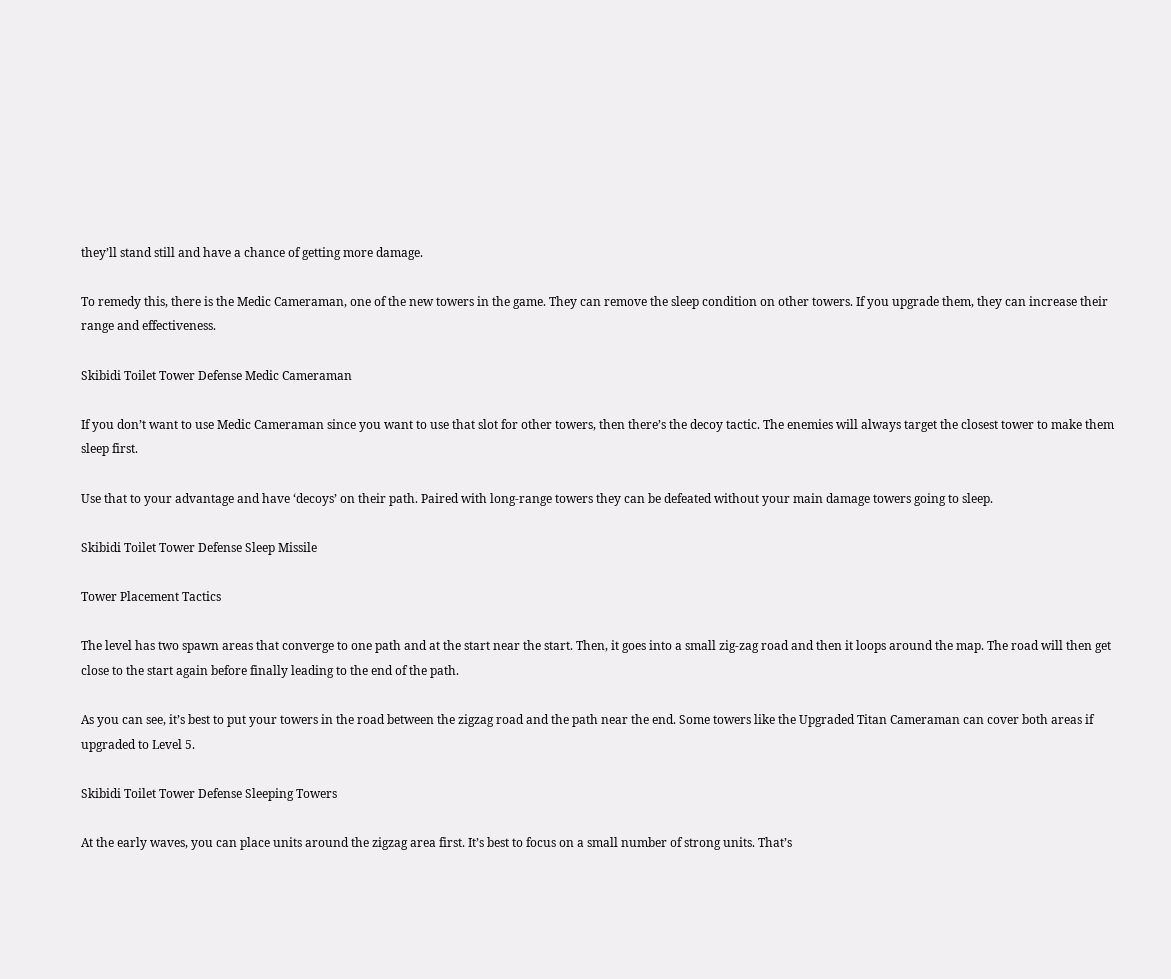they’ll stand still and have a chance of getting more damage.

To remedy this, there is the Medic Cameraman, one of the new towers in the game. They can remove the sleep condition on other towers. If you upgrade them, they can increase their range and effectiveness.

Skibidi Toilet Tower Defense Medic Cameraman

If you don’t want to use Medic Cameraman since you want to use that slot for other towers, then there’s the decoy tactic. The enemies will always target the closest tower to make them sleep first.

Use that to your advantage and have ‘decoys’ on their path. Paired with long-range towers they can be defeated without your main damage towers going to sleep.

Skibidi Toilet Tower Defense Sleep Missile

Tower Placement Tactics

The level has two spawn areas that converge to one path and at the start near the start. Then, it goes into a small zig-zag road and then it loops around the map. The road will then get close to the start again before finally leading to the end of the path.

As you can see, it’s best to put your towers in the road between the zigzag road and the path near the end. Some towers like the Upgraded Titan Cameraman can cover both areas if upgraded to Level 5.

Skibidi Toilet Tower Defense Sleeping Towers

At the early waves, you can place units around the zigzag area first. It’s best to focus on a small number of strong units. That’s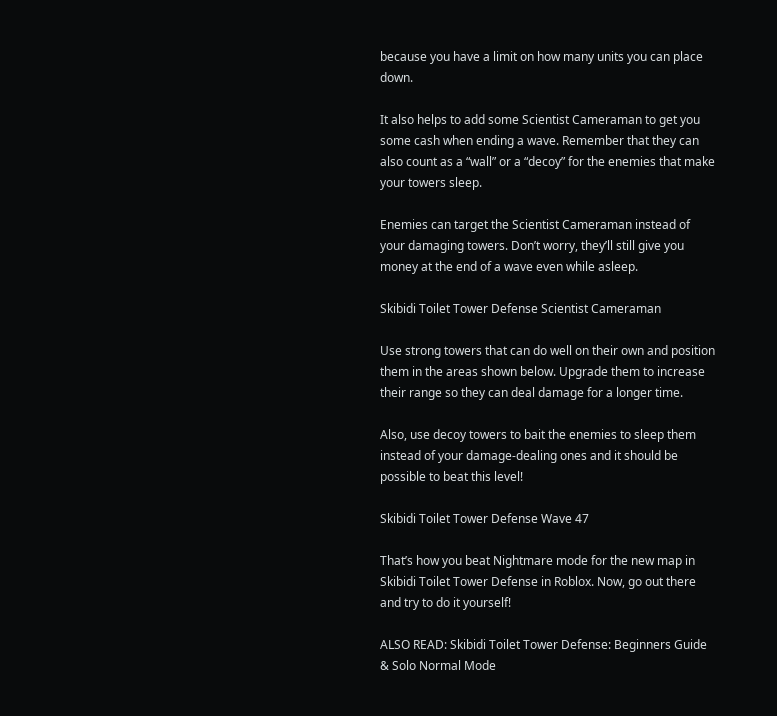because you have a limit on how many units you can place down.

It also helps to add some Scientist Cameraman to get you some cash when ending a wave. Remember that they can also count as a “wall” or a “decoy” for the enemies that make your towers sleep.

Enemies can target the Scientist Cameraman instead of your damaging towers. Don’t worry, they’ll still give you money at the end of a wave even while asleep.

Skibidi Toilet Tower Defense Scientist Cameraman

Use strong towers that can do well on their own and position them in the areas shown below. Upgrade them to increase their range so they can deal damage for a longer time.

Also, use decoy towers to bait the enemies to sleep them instead of your damage-dealing ones and it should be possible to beat this level!

Skibidi Toilet Tower Defense Wave 47

That’s how you beat Nightmare mode for the new map in Skibidi Toilet Tower Defense in Roblox. Now, go out there and try to do it yourself!

ALSO READ: Skibidi Toilet Tower Defense: Beginners Guide & Solo Normal Mode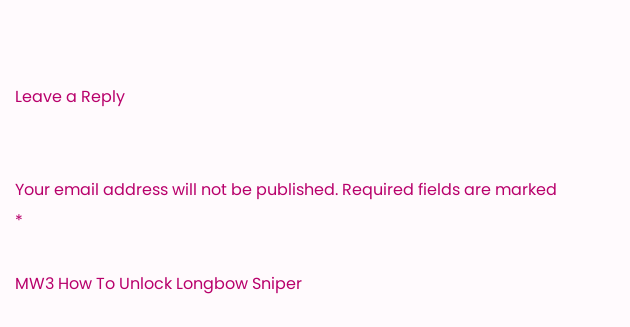Leave a Reply


Your email address will not be published. Required fields are marked *

MW3 How To Unlock Longbow Sniper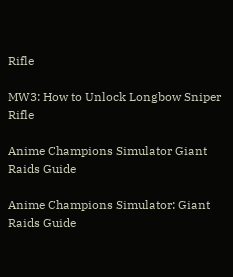Rifle

MW3: How to Unlock Longbow Sniper Rifle

Anime Champions Simulator Giant Raids Guide

Anime Champions Simulator: Giant Raids Guide